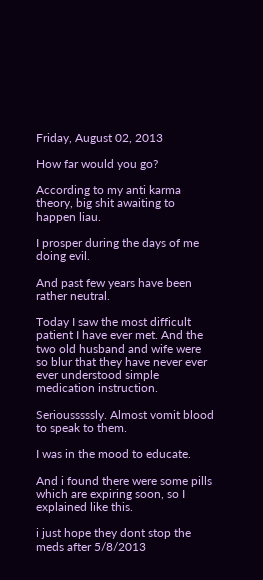Friday, August 02, 2013

How far would you go?

According to my anti karma theory, big shit awaiting to happen liau.

I prosper during the days of me doing evil.

And past few years have been rather neutral.

Today I saw the most difficult patient I have ever met. And the two old husband and wife were so blur that they have never ever ever understood simple medication instruction.

Seriousssssly. Almost vomit blood to speak to them.

I was in the mood to educate.

And i found there were some pills which are expiring soon, so I explained like this.

i just hope they dont stop the meds after 5/8/2013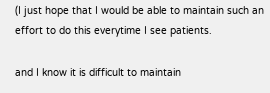(I just hope that I would be able to maintain such an effort to do this everytime I see patients.

and I know it is difficult to maintain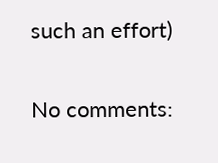such an effort)

No comments: